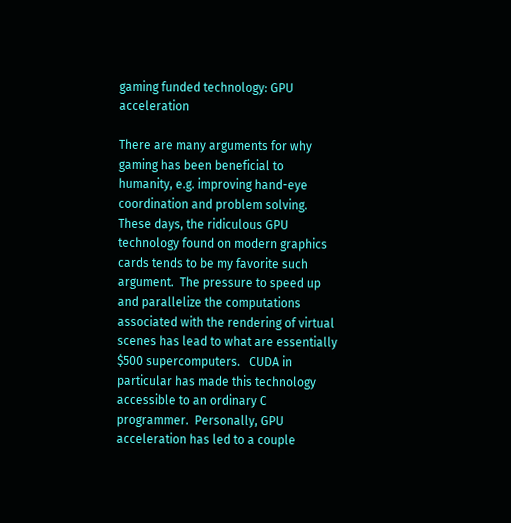gaming funded technology: GPU acceleration

There are many arguments for why gaming has been beneficial to humanity, e.g. improving hand-eye coordination and problem solving.    These days, the ridiculous GPU technology found on modern graphics cards tends to be my favorite such argument.  The pressure to speed up and parallelize the computations associated with the rendering of virtual scenes has lead to what are essentially $500 supercomputers.   CUDA in particular has made this technology accessible to an ordinary C programmer.  Personally, GPU acceleration has led to a couple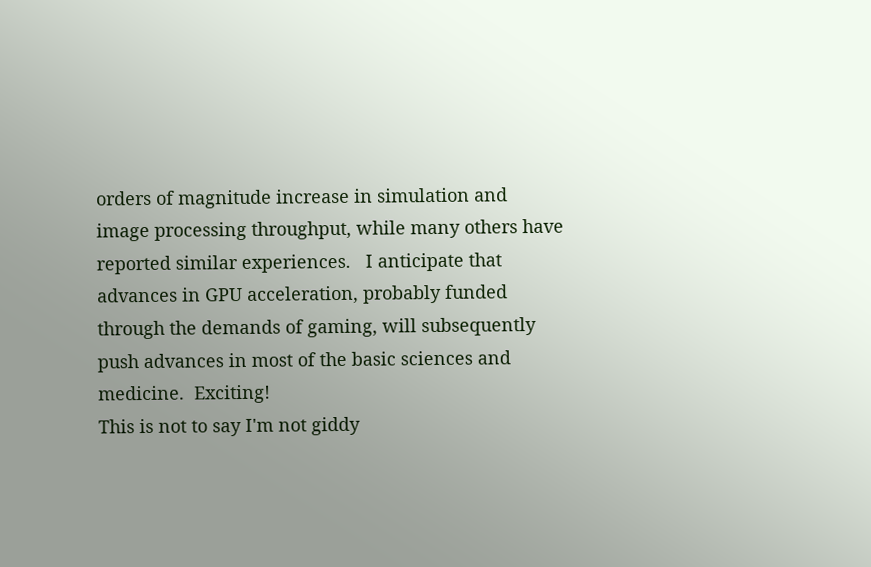orders of magnitude increase in simulation and image processing throughput, while many others have reported similar experiences.   I anticipate that advances in GPU acceleration, probably funded through the demands of gaming, will subsequently push advances in most of the basic sciences and medicine.  Exciting!
This is not to say I'm not giddy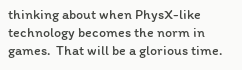thinking about when PhysX-like technology becomes the norm in games.  That will be a glorious time.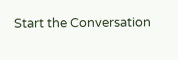Start the Conversation